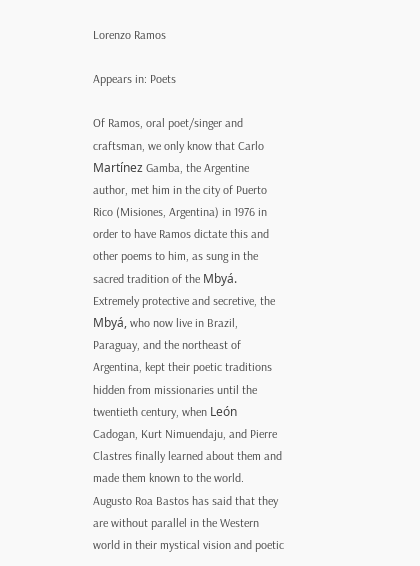Lorenzo Ramos

Appears in: Poets

Of Ramos, oral poet/singer and craftsman, we only know that Carlo Martínez Gamba, the Argentine author, met him in the city of Puerto Rico (Misiones, Argentina) in 1976 in order to have Ramos dictate this and other poems to him, as sung in the sacred tradition of the Mbyá. Extremely protective and secretive, the Mbyá, who now live in Brazil, Paraguay, and the northeast of Argentina, kept their poetic traditions hidden from missionaries until the twentieth century, when León Cadogan, Kurt Nimuendaju, and Pierre Clastres finally learned about them and made them known to the world. Augusto Roa Bastos has said that they are without parallel in the Western world in their mystical vision and poetic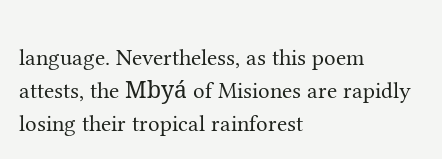language. Nevertheless, as this poem attests, the Mbyá of Misiones are rapidly losing their tropical rainforest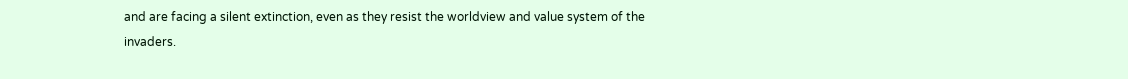and are facing a silent extinction, even as they resist the worldview and value system of the invaders.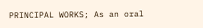PRINCIPAL WORKS; As an oral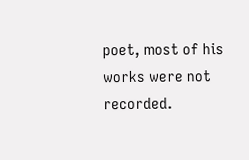poet, most of his works were not recorded.